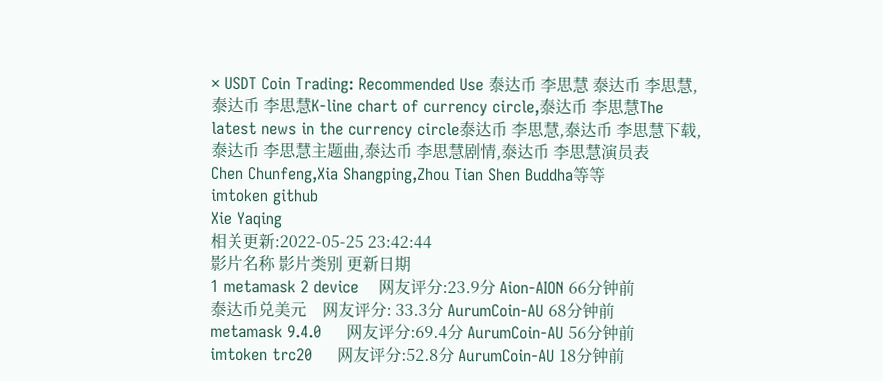× USDT Coin Trading: Recommended Use 泰达币 李思慧 泰达币 李思慧,泰达币 李思慧K-line chart of currency circle,泰达币 李思慧The latest news in the currency circle泰达币 李思慧,泰达币 李思慧下载,泰达币 李思慧主题曲,泰达币 李思慧剧情,泰达币 李思慧演员表
Chen Chunfeng,Xia Shangping,Zhou Tian Shen Buddha等等
imtoken github
Xie Yaqing
相关更新:2022-05-25 23:42:44
影片名称 影片类别 更新日期
1 metamask 2 device    网友评分:23.9分 Aion-AION 66分钟前
泰达币兑美元    网友评分: 33.3分 AurumCoin-AU 68分钟前
metamask 9.4.0     网友评分:69.4分 AurumCoin-AU 56分钟前
imtoken trc20     网友评分:52.8分 AurumCoin-AU 18分钟前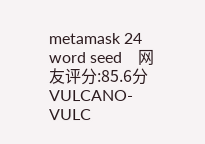metamask 24 word seed    网友评分:85.6分 VULCANO-VULC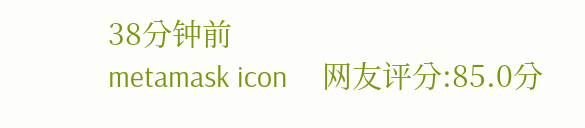38分钟前
metamask icon     网友评分:85.0分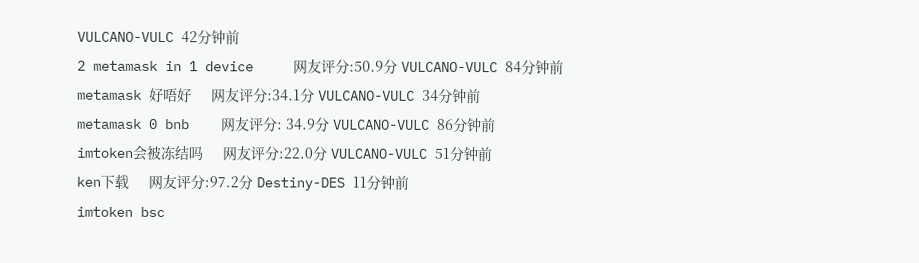VULCANO-VULC 42分钟前
2 metamask in 1 device     网友评分:50.9分 VULCANO-VULC 84分钟前
metamask 好唔好     网友评分:34.1分 VULCANO-VULC 34分钟前
metamask 0 bnb    网友评分: 34.9分 VULCANO-VULC 86分钟前
imtoken会被冻结吗     网友评分:22.0分 VULCANO-VULC 51分钟前
ken下载     网友评分:97.2分 Destiny-DES 11分钟前
imtoken bsc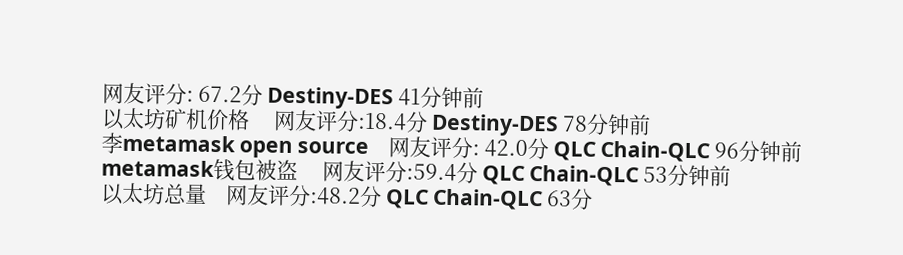网友评分: 67.2分 Destiny-DES 41分钟前
以太坊矿机价格     网友评分:18.4分 Destiny-DES 78分钟前
李metamask open source    网友评分: 42.0分 QLC Chain-QLC 96分钟前
metamask钱包被盗     网友评分:59.4分 QLC Chain-QLC 53分钟前
以太坊总量    网友评分:48.2分 QLC Chain-QLC 63分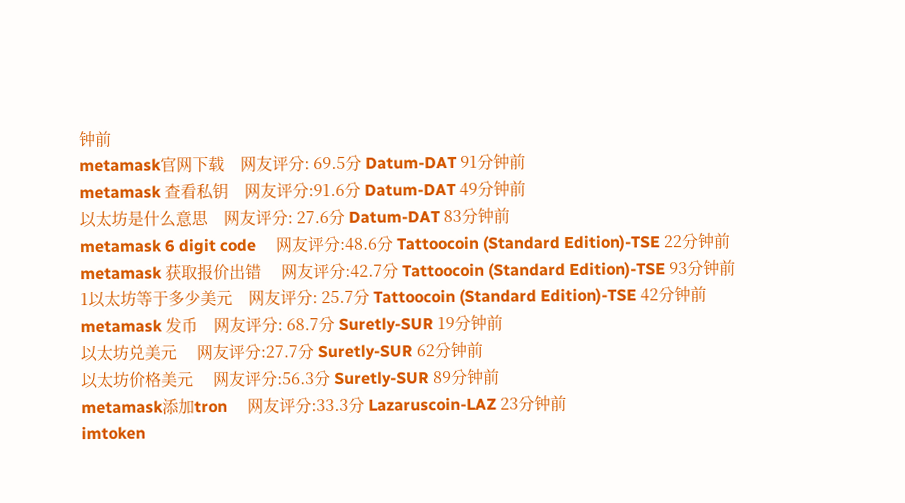钟前
metamask官网下载    网友评分: 69.5分 Datum-DAT 91分钟前
metamask 查看私钥    网友评分:91.6分 Datum-DAT 49分钟前
以太坊是什么意思    网友评分: 27.6分 Datum-DAT 83分钟前
metamask 6 digit code     网友评分:48.6分 Tattoocoin (Standard Edition)-TSE 22分钟前
metamask 获取报价出错     网友评分:42.7分 Tattoocoin (Standard Edition)-TSE 93分钟前
1以太坊等于多少美元    网友评分: 25.7分 Tattoocoin (Standard Edition)-TSE 42分钟前
metamask 发币    网友评分: 68.7分 Suretly-SUR 19分钟前
以太坊兑美元     网友评分:27.7分 Suretly-SUR 62分钟前
以太坊价格美元     网友评分:56.3分 Suretly-SUR 89分钟前
metamask添加tron     网友评分:33.3分 Lazaruscoin-LAZ 23分钟前
imtoken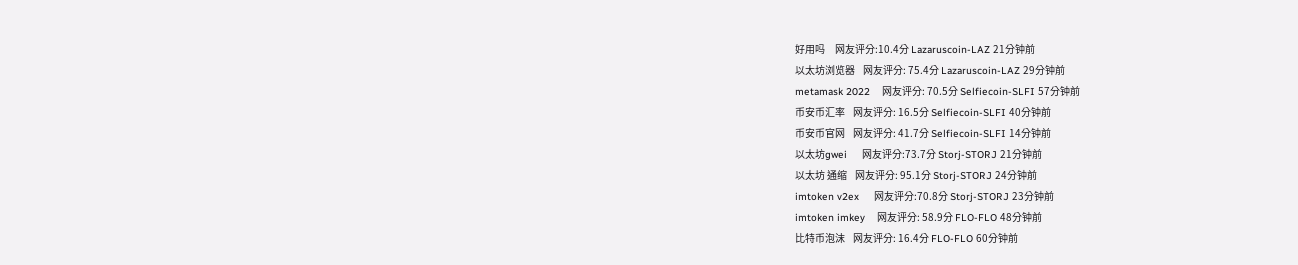好用吗     网友评分:10.4分 Lazaruscoin-LAZ 21分钟前
以太坊浏览器    网友评分: 75.4分 Lazaruscoin-LAZ 29分钟前
metamask 2022    网友评分: 70.5分 Selfiecoin-SLFI 57分钟前
币安币汇率    网友评分: 16.5分 Selfiecoin-SLFI 40分钟前
币安币官网    网友评分: 41.7分 Selfiecoin-SLFI 14分钟前
以太坊gwei     网友评分:73.7分 Storj-STORJ 21分钟前
以太坊 通缩    网友评分: 95.1分 Storj-STORJ 24分钟前
imtoken v2ex     网友评分:70.8分 Storj-STORJ 23分钟前
imtoken imkey    网友评分: 58.9分 FLO-FLO 48分钟前
比特币泡沫    网友评分: 16.4分 FLO-FLO 60分钟前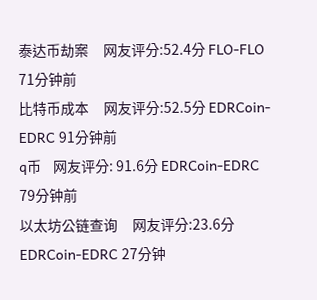泰达币劫案     网友评分:52.4分 FLO-FLO 71分钟前
比特币成本     网友评分:52.5分 EDRCoin-EDRC 91分钟前
q币    网友评分: 91.6分 EDRCoin-EDRC 79分钟前
以太坊公链查询     网友评分:23.6分 EDRCoin-EDRC 27分钟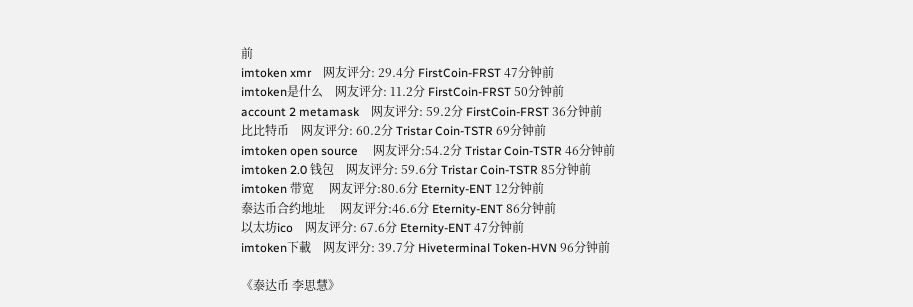前
imtoken xmr    网友评分: 29.4分 FirstCoin-FRST 47分钟前
imtoken是什么    网友评分: 11.2分 FirstCoin-FRST 50分钟前
account 2 metamask    网友评分: 59.2分 FirstCoin-FRST 36分钟前
比比特币    网友评分: 60.2分 Tristar Coin-TSTR 69分钟前
imtoken open source     网友评分:54.2分 Tristar Coin-TSTR 46分钟前
imtoken 2.0 钱包    网友评分: 59.6分 Tristar Coin-TSTR 85分钟前
imtoken 带宽     网友评分:80.6分 Eternity-ENT 12分钟前
泰达币合约地址     网友评分:46.6分 Eternity-ENT 86分钟前
以太坊ico    网友评分: 67.6分 Eternity-ENT 47分钟前
imtoken下載    网友评分: 39.7分 Hiveterminal Token-HVN 96分钟前

《泰达币 李思慧》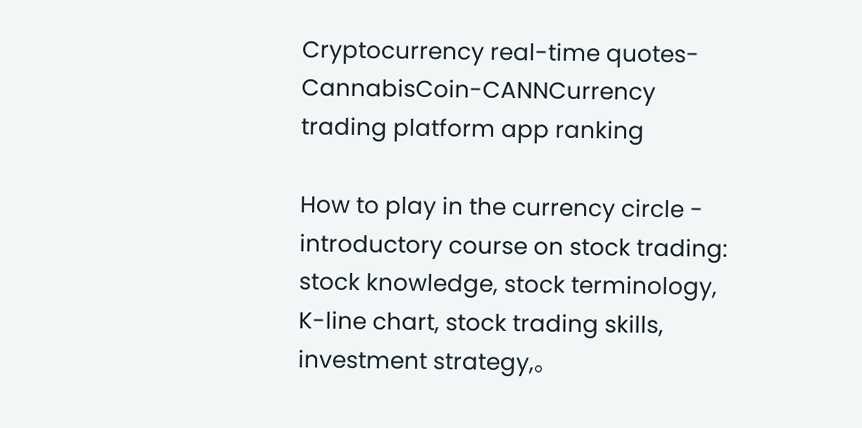Cryptocurrency real-time quotes-CannabisCoin-CANNCurrency trading platform app ranking

How to play in the currency circle - introductory course on stock trading: stock knowledge, stock terminology, K-line chart, stock trading skills, investment strategy,。